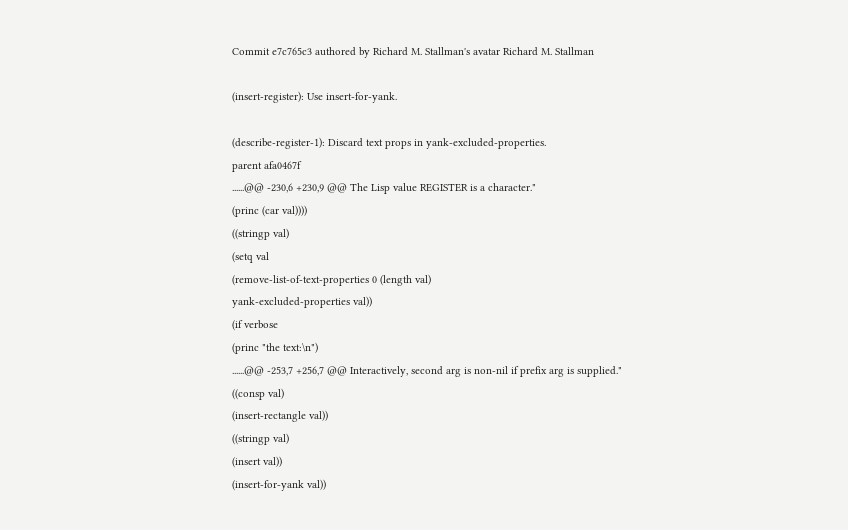Commit e7c765c3 authored by Richard M. Stallman's avatar Richard M. Stallman

(insert-register): Use insert-for-yank.

(describe-register-1): Discard text props in yank-excluded-properties.
parent afa0467f
......@@ -230,6 +230,9 @@ The Lisp value REGISTER is a character."
(princ (car val))))
((stringp val)
(setq val
(remove-list-of-text-properties 0 (length val)
yank-excluded-properties val))
(if verbose
(princ "the text:\n")
......@@ -253,7 +256,7 @@ Interactively, second arg is non-nil if prefix arg is supplied."
((consp val)
(insert-rectangle val))
((stringp val)
(insert val))
(insert-for-yank val))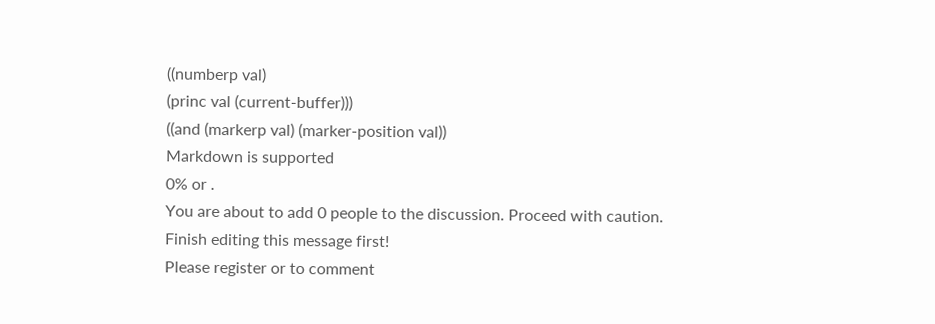((numberp val)
(princ val (current-buffer)))
((and (markerp val) (marker-position val))
Markdown is supported
0% or .
You are about to add 0 people to the discussion. Proceed with caution.
Finish editing this message first!
Please register or to comment